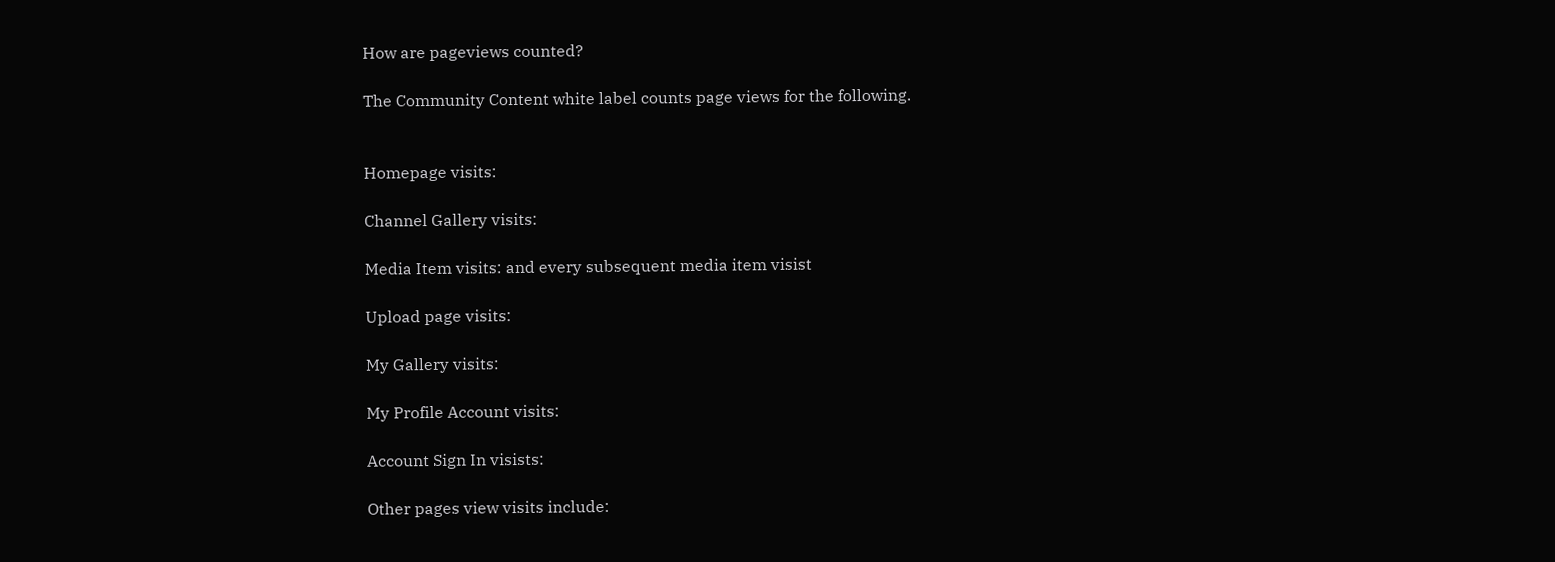How are pageviews counted?

The Community Content white label counts page views for the following.


Homepage visits:

Channel Gallery visits:

Media Item visits: and every subsequent media item visist

Upload page visits:

My Gallery visits:

My Profile Account visits:

Account Sign In visists:

Other pages view visits include: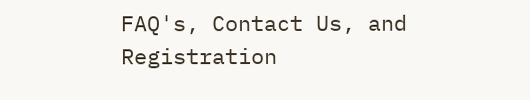FAQ's, Contact Us, and Registration